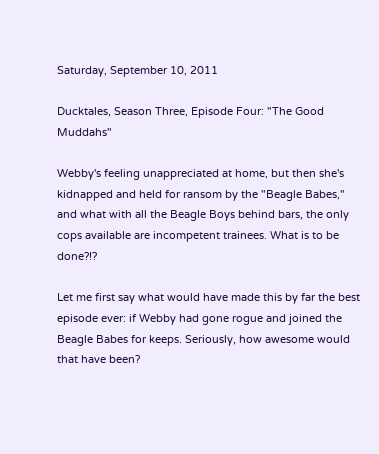Saturday, September 10, 2011

Ducktales, Season Three, Episode Four: "The Good Muddahs"

Webby's feeling unappreciated at home, but then she's kidnapped and held for ransom by the "Beagle Babes," and what with all the Beagle Boys behind bars, the only cops available are incompetent trainees. What is to be done?!?

Let me first say what would have made this by far the best episode ever: if Webby had gone rogue and joined the Beagle Babes for keeps. Seriously, how awesome would that have been?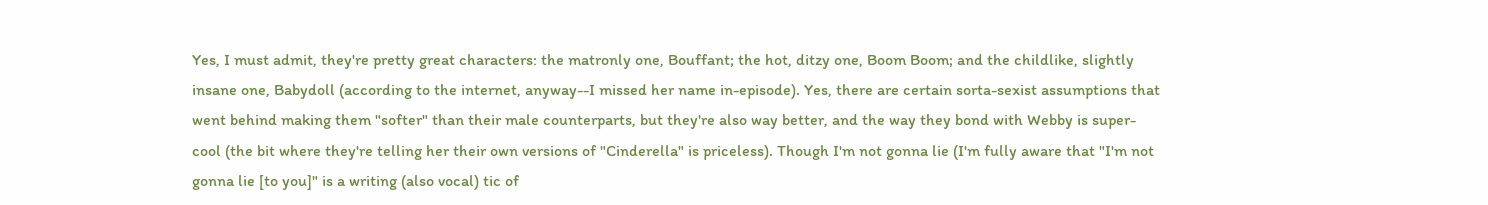Yes, I must admit, they're pretty great characters: the matronly one, Bouffant; the hot, ditzy one, Boom Boom; and the childlike, slightly insane one, Babydoll (according to the internet, anyway--I missed her name in-episode). Yes, there are certain sorta-sexist assumptions that went behind making them "softer" than their male counterparts, but they're also way better, and the way they bond with Webby is super-cool (the bit where they're telling her their own versions of "Cinderella" is priceless). Though I'm not gonna lie (I'm fully aware that "I'm not gonna lie [to you]" is a writing (also vocal) tic of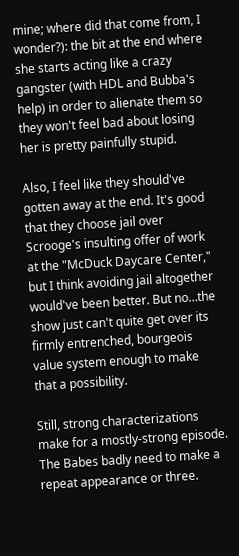mine; where did that come from, I wonder?): the bit at the end where she starts acting like a crazy gangster (with HDL and Bubba's help) in order to alienate them so they won't feel bad about losing her is pretty painfully stupid.

Also, I feel like they should've gotten away at the end. It's good that they choose jail over Scrooge's insulting offer of work at the "McDuck Daycare Center," but I think avoiding jail altogether would've been better. But no…the show just can't quite get over its firmly entrenched, bourgeois value system enough to make that a possibility.

Still, strong characterizations make for a mostly-strong episode. The Babes badly need to make a repeat appearance or three.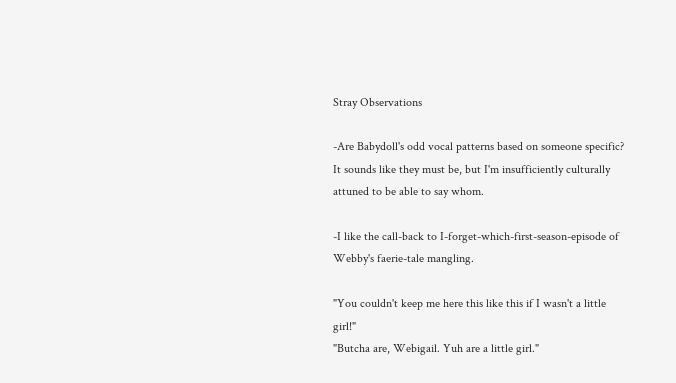Stray Observations

-Are Babydoll's odd vocal patterns based on someone specific? It sounds like they must be, but I'm insufficiently culturally attuned to be able to say whom.

-I like the call-back to I-forget-which-first-season-episode of Webby's faerie-tale mangling.

"You couldn't keep me here this like this if I wasn't a little girl!"
"Butcha are, Webigail. Yuh are a little girl."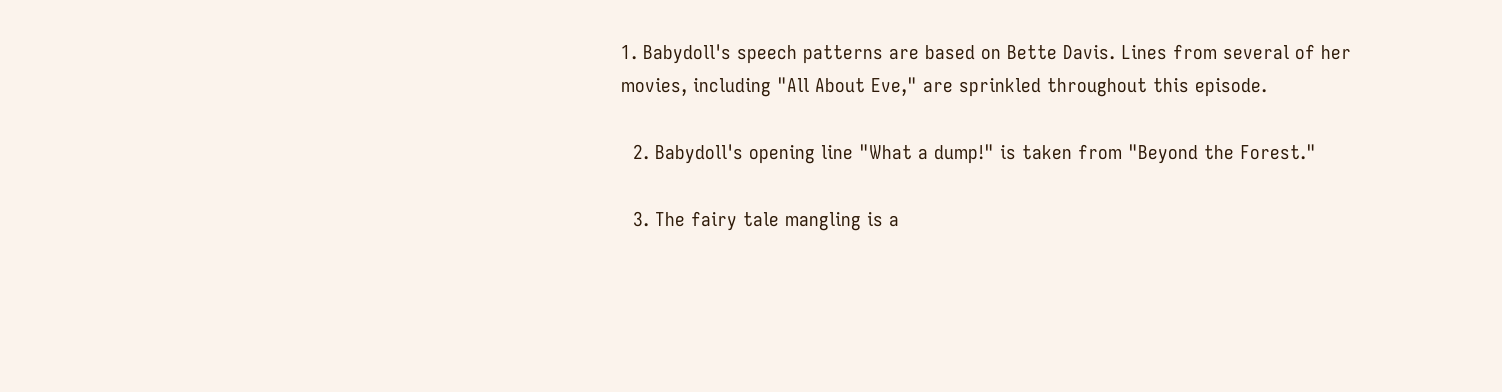1. Babydoll's speech patterns are based on Bette Davis. Lines from several of her movies, including "All About Eve," are sprinkled throughout this episode.

  2. Babydoll's opening line "What a dump!" is taken from "Beyond the Forest."

  3. The fairy tale mangling is a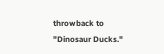throwback to "Dinosaur Ducks."